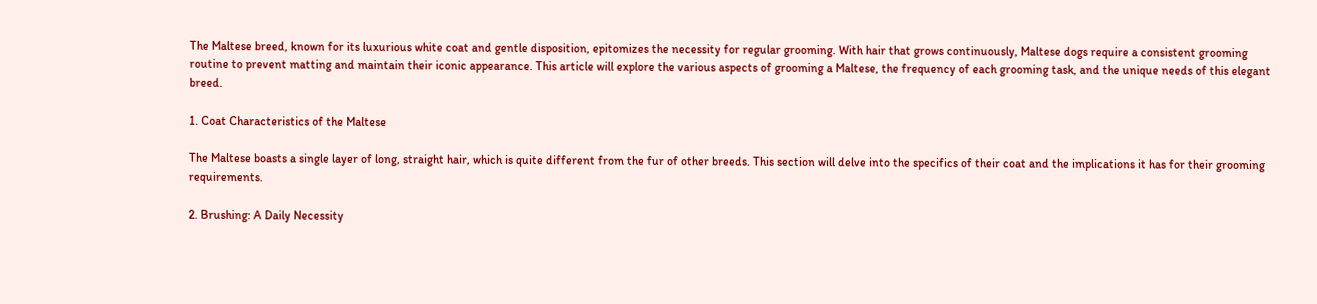The Maltese breed, known for its luxurious white coat and gentle disposition, epitomizes the necessity for regular grooming. With hair that grows continuously, Maltese dogs require a consistent grooming routine to prevent matting and maintain their iconic appearance. This article will explore the various aspects of grooming a Maltese, the frequency of each grooming task, and the unique needs of this elegant breed.

1. Coat Characteristics of the Maltese

The Maltese boasts a single layer of long, straight hair, which is quite different from the fur of other breeds. This section will delve into the specifics of their coat and the implications it has for their grooming requirements.

2. Brushing: A Daily Necessity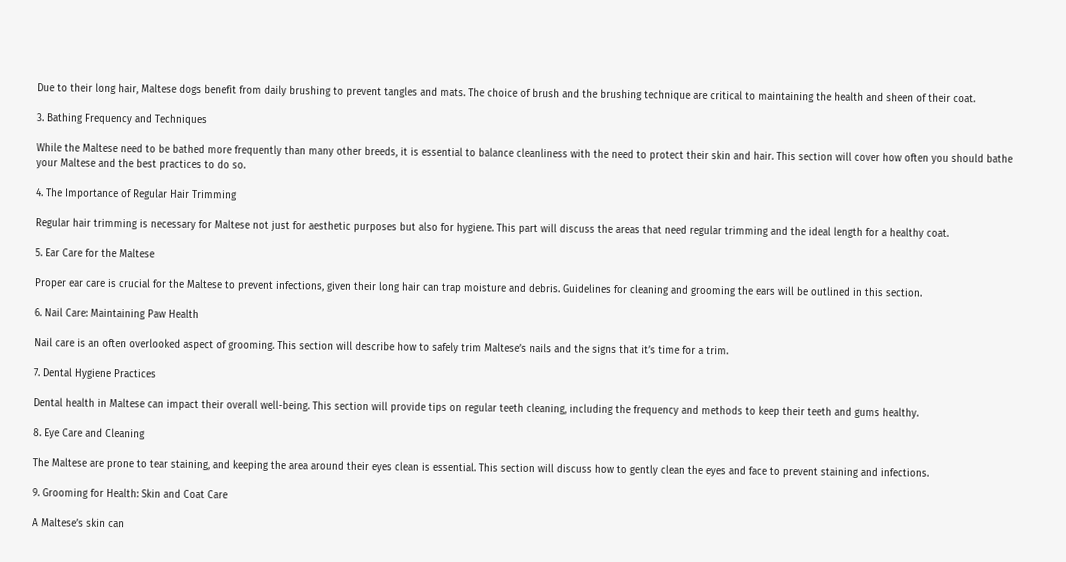Due to their long hair, Maltese dogs benefit from daily brushing to prevent tangles and mats. The choice of brush and the brushing technique are critical to maintaining the health and sheen of their coat.

3. Bathing Frequency and Techniques

While the Maltese need to be bathed more frequently than many other breeds, it is essential to balance cleanliness with the need to protect their skin and hair. This section will cover how often you should bathe your Maltese and the best practices to do so.

4. The Importance of Regular Hair Trimming

Regular hair trimming is necessary for Maltese not just for aesthetic purposes but also for hygiene. This part will discuss the areas that need regular trimming and the ideal length for a healthy coat.

5. Ear Care for the Maltese

Proper ear care is crucial for the Maltese to prevent infections, given their long hair can trap moisture and debris. Guidelines for cleaning and grooming the ears will be outlined in this section.

6. Nail Care: Maintaining Paw Health

Nail care is an often overlooked aspect of grooming. This section will describe how to safely trim Maltese’s nails and the signs that it’s time for a trim.

7. Dental Hygiene Practices

Dental health in Maltese can impact their overall well-being. This section will provide tips on regular teeth cleaning, including the frequency and methods to keep their teeth and gums healthy.

8. Eye Care and Cleaning

The Maltese are prone to tear staining, and keeping the area around their eyes clean is essential. This section will discuss how to gently clean the eyes and face to prevent staining and infections.

9. Grooming for Health: Skin and Coat Care

A Maltese’s skin can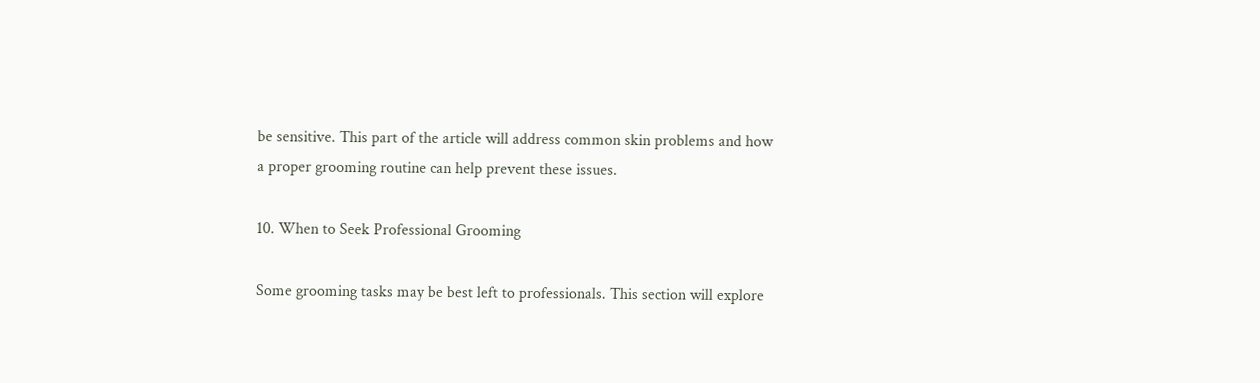be sensitive. This part of the article will address common skin problems and how a proper grooming routine can help prevent these issues.

10. When to Seek Professional Grooming

Some grooming tasks may be best left to professionals. This section will explore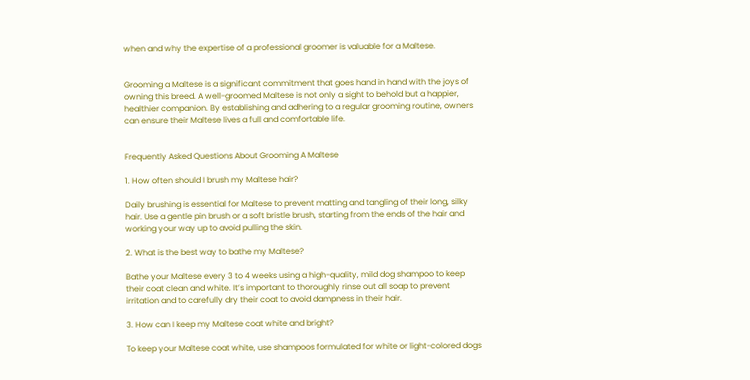when and why the expertise of a professional groomer is valuable for a Maltese.


Grooming a Maltese is a significant commitment that goes hand in hand with the joys of owning this breed. A well-groomed Maltese is not only a sight to behold but a happier, healthier companion. By establishing and adhering to a regular grooming routine, owners can ensure their Maltese lives a full and comfortable life.


Frequently Asked Questions About Grooming A Maltese

1. How often should I brush my Maltese hair?

Daily brushing is essential for Maltese to prevent matting and tangling of their long, silky hair. Use a gentle pin brush or a soft bristle brush, starting from the ends of the hair and working your way up to avoid pulling the skin.

2. What is the best way to bathe my Maltese?

Bathe your Maltese every 3 to 4 weeks using a high-quality, mild dog shampoo to keep their coat clean and white. It’s important to thoroughly rinse out all soap to prevent irritation and to carefully dry their coat to avoid dampness in their hair.

3. How can I keep my Maltese coat white and bright?

To keep your Maltese coat white, use shampoos formulated for white or light-colored dogs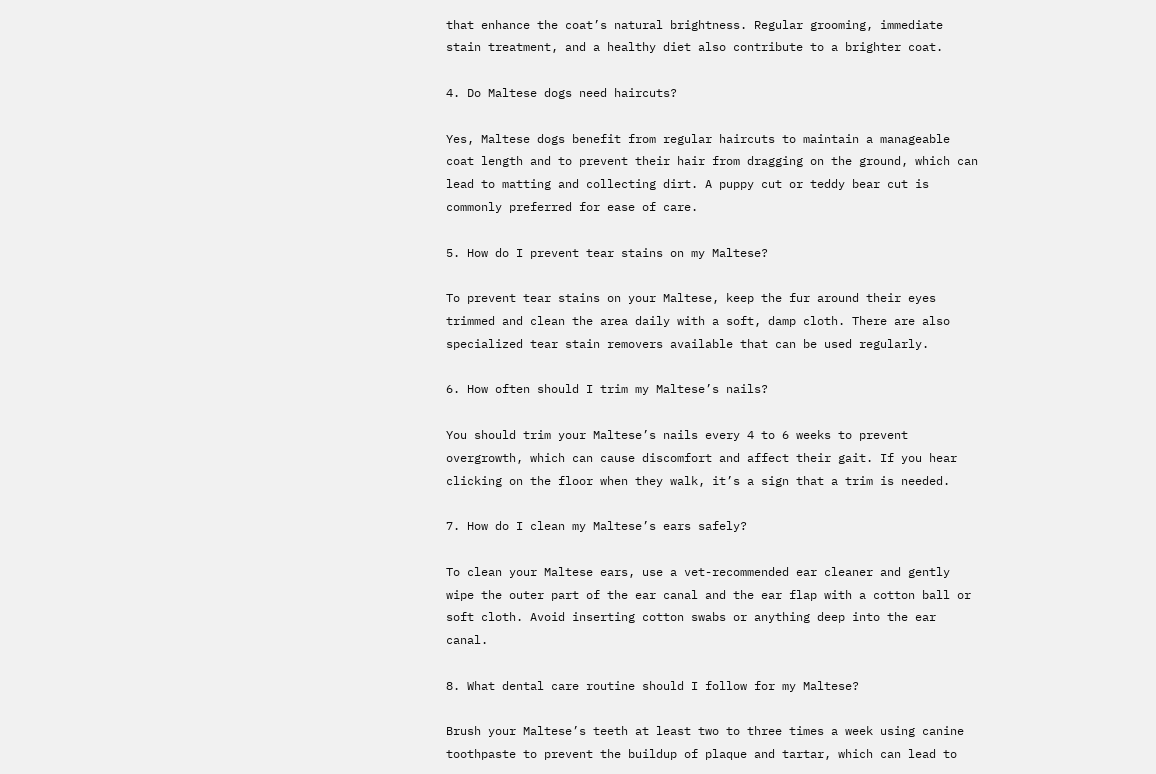that enhance the coat’s natural brightness. Regular grooming, immediate stain treatment, and a healthy diet also contribute to a brighter coat.

4. Do Maltese dogs need haircuts?

Yes, Maltese dogs benefit from regular haircuts to maintain a manageable coat length and to prevent their hair from dragging on the ground, which can lead to matting and collecting dirt. A puppy cut or teddy bear cut is commonly preferred for ease of care.

5. How do I prevent tear stains on my Maltese?

To prevent tear stains on your Maltese, keep the fur around their eyes trimmed and clean the area daily with a soft, damp cloth. There are also specialized tear stain removers available that can be used regularly.

6. How often should I trim my Maltese’s nails?

You should trim your Maltese’s nails every 4 to 6 weeks to prevent overgrowth, which can cause discomfort and affect their gait. If you hear clicking on the floor when they walk, it’s a sign that a trim is needed.

7. How do I clean my Maltese’s ears safely?

To clean your Maltese ears, use a vet-recommended ear cleaner and gently wipe the outer part of the ear canal and the ear flap with a cotton ball or soft cloth. Avoid inserting cotton swabs or anything deep into the ear canal.

8. What dental care routine should I follow for my Maltese?

Brush your Maltese’s teeth at least two to three times a week using canine toothpaste to prevent the buildup of plaque and tartar, which can lead to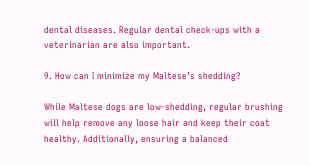dental diseases. Regular dental check-ups with a veterinarian are also important.

9. How can I minimize my Maltese’s shedding?

While Maltese dogs are low-shedding, regular brushing will help remove any loose hair and keep their coat healthy. Additionally, ensuring a balanced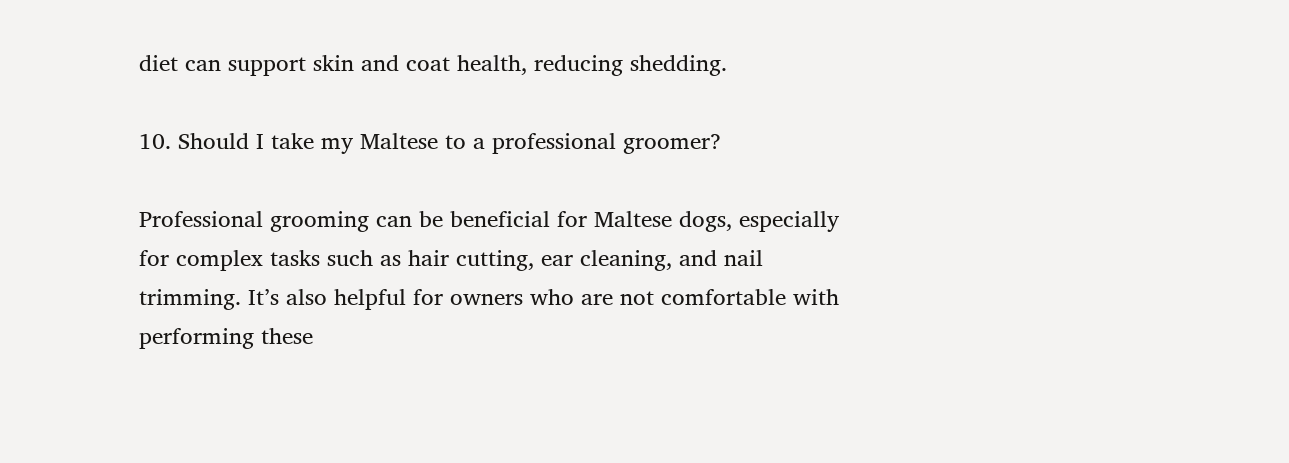diet can support skin and coat health, reducing shedding.

10. Should I take my Maltese to a professional groomer?

Professional grooming can be beneficial for Maltese dogs, especially for complex tasks such as hair cutting, ear cleaning, and nail trimming. It’s also helpful for owners who are not comfortable with performing these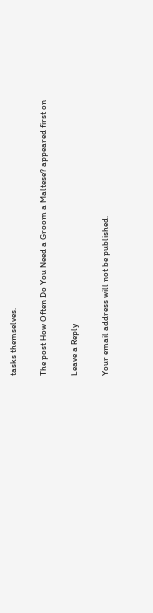tasks themselves.

The post How Often Do You Need a Groom a Maltese? appeared first on

Leave a Reply

Your email address will not be published.